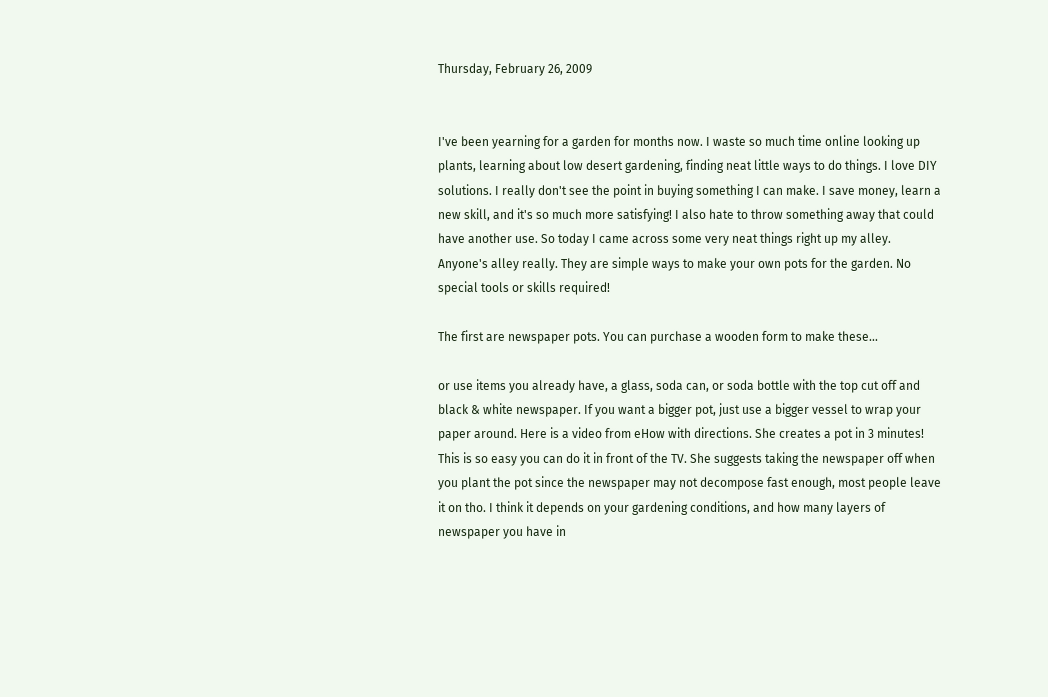Thursday, February 26, 2009


I've been yearning for a garden for months now. I waste so much time online looking up plants, learning about low desert gardening, finding neat little ways to do things. I love DIY solutions. I really don't see the point in buying something I can make. I save money, learn a new skill, and it's so much more satisfying! I also hate to throw something away that could have another use. So today I came across some very neat things right up my alley. Anyone's alley really. They are simple ways to make your own pots for the garden. No special tools or skills required!

The first are newspaper pots. You can purchase a wooden form to make these...

or use items you already have, a glass, soda can, or soda bottle with the top cut off and black & white newspaper. If you want a bigger pot, just use a bigger vessel to wrap your paper around. Here is a video from eHow with directions. She creates a pot in 3 minutes! This is so easy you can do it in front of the TV. She suggests taking the newspaper off when you plant the pot since the newspaper may not decompose fast enough, most people leave it on tho. I think it depends on your gardening conditions, and how many layers of newspaper you have in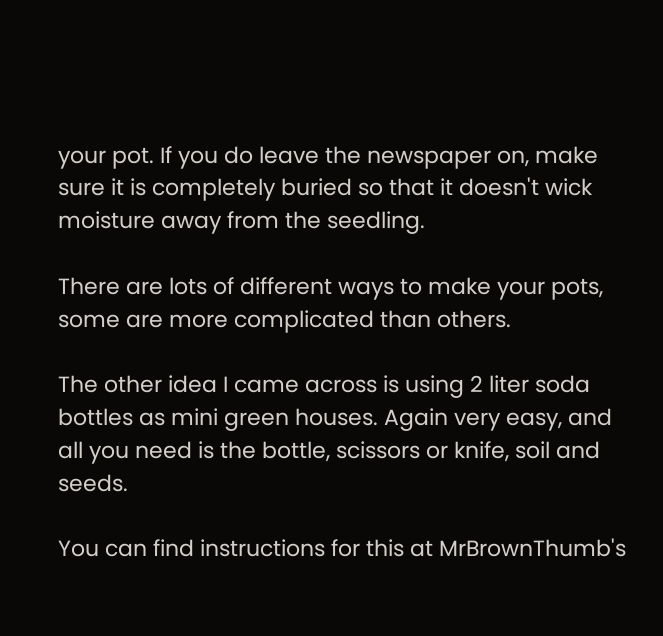your pot. If you do leave the newspaper on, make sure it is completely buried so that it doesn't wick moisture away from the seedling.

There are lots of different ways to make your pots, some are more complicated than others.

The other idea I came across is using 2 liter soda bottles as mini green houses. Again very easy, and all you need is the bottle, scissors or knife, soil and seeds.

You can find instructions for this at MrBrownThumb's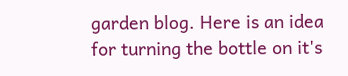garden blog. Here is an idea for turning the bottle on it's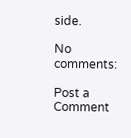side.

No comments:

Post a Comment